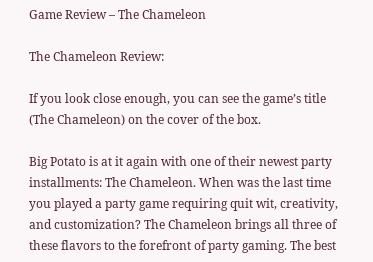Game Review – The Chameleon

The Chameleon Review:

If you look close enough, you can see the game’s title (The Chameleon) on the cover of the box.

Big Potato is at it again with one of their newest party installments: The Chameleon. When was the last time you played a party game requiring quit wit, creativity, and customization? The Chameleon brings all three of these flavors to the forefront of party gaming. The best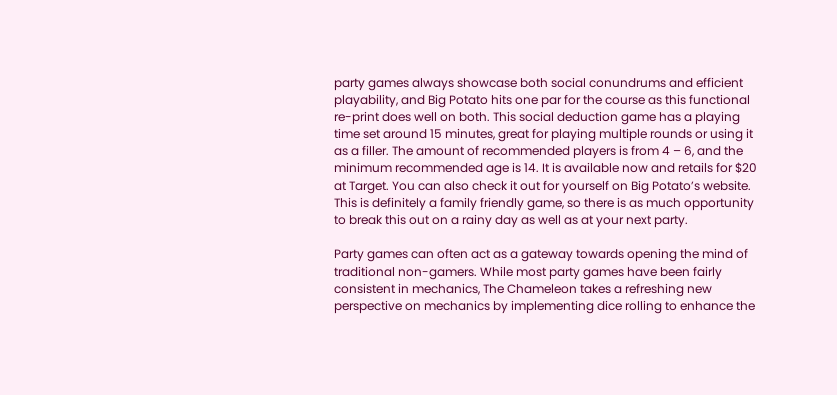party games always showcase both social conundrums and efficient playability, and Big Potato hits one par for the course as this functional re-print does well on both. This social deduction game has a playing time set around 15 minutes, great for playing multiple rounds or using it as a filler. The amount of recommended players is from 4 – 6, and the minimum recommended age is 14. It is available now and retails for $20 at Target. You can also check it out for yourself on Big Potato’s website. This is definitely a family friendly game, so there is as much opportunity to break this out on a rainy day as well as at your next party.

Party games can often act as a gateway towards opening the mind of traditional non-gamers. While most party games have been fairly consistent in mechanics, The Chameleon takes a refreshing new perspective on mechanics by implementing dice rolling to enhance the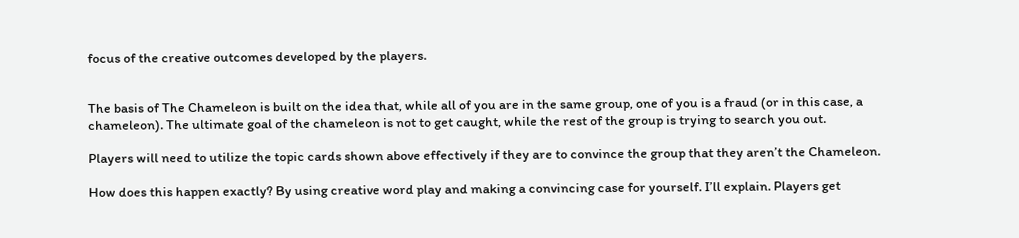focus of the creative outcomes developed by the players.


The basis of The Chameleon is built on the idea that, while all of you are in the same group, one of you is a fraud (or in this case, a chameleon). The ultimate goal of the chameleon is not to get caught, while the rest of the group is trying to search you out.

Players will need to utilize the topic cards shown above effectively if they are to convince the group that they aren’t the Chameleon.

How does this happen exactly? By using creative word play and making a convincing case for yourself. I’ll explain. Players get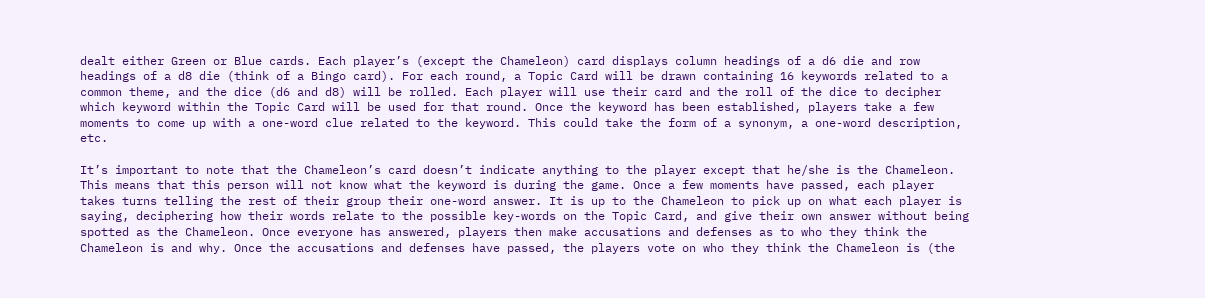dealt either Green or Blue cards. Each player’s (except the Chameleon) card displays column headings of a d6 die and row headings of a d8 die (think of a Bingo card). For each round, a Topic Card will be drawn containing 16 keywords related to a common theme, and the dice (d6 and d8) will be rolled. Each player will use their card and the roll of the dice to decipher which keyword within the Topic Card will be used for that round. Once the keyword has been established, players take a few moments to come up with a one-word clue related to the keyword. This could take the form of a synonym, a one-word description, etc.

It’s important to note that the Chameleon’s card doesn’t indicate anything to the player except that he/she is the Chameleon. This means that this person will not know what the keyword is during the game. Once a few moments have passed, each player takes turns telling the rest of their group their one-word answer. It is up to the Chameleon to pick up on what each player is saying, deciphering how their words relate to the possible key-words on the Topic Card, and give their own answer without being spotted as the Chameleon. Once everyone has answered, players then make accusations and defenses as to who they think the Chameleon is and why. Once the accusations and defenses have passed, the players vote on who they think the Chameleon is (the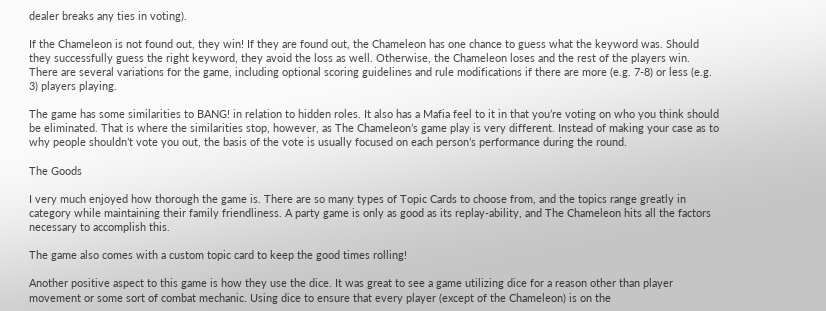dealer breaks any ties in voting).

If the Chameleon is not found out, they win! If they are found out, the Chameleon has one chance to guess what the keyword was. Should they successfully guess the right keyword, they avoid the loss as well. Otherwise, the Chameleon loses and the rest of the players win. There are several variations for the game, including optional scoring guidelines and rule modifications if there are more (e.g. 7-8) or less (e.g. 3) players playing.

The game has some similarities to BANG! in relation to hidden roles. It also has a Mafia feel to it in that you’re voting on who you think should be eliminated. That is where the similarities stop, however, as The Chameleon’s game play is very different. Instead of making your case as to why people shouldn’t vote you out, the basis of the vote is usually focused on each person’s performance during the round.

The Goods

I very much enjoyed how thorough the game is. There are so many types of Topic Cards to choose from, and the topics range greatly in category while maintaining their family friendliness. A party game is only as good as its replay-ability, and The Chameleon hits all the factors necessary to accomplish this.

The game also comes with a custom topic card to keep the good times rolling!

Another positive aspect to this game is how they use the dice. It was great to see a game utilizing dice for a reason other than player movement or some sort of combat mechanic. Using dice to ensure that every player (except of the Chameleon) is on the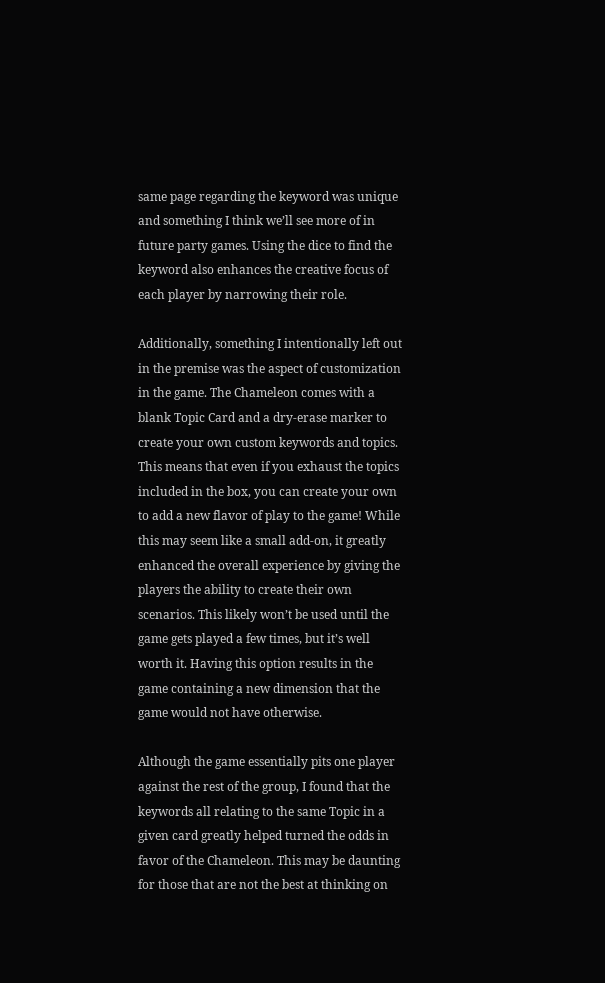same page regarding the keyword was unique and something I think we’ll see more of in future party games. Using the dice to find the keyword also enhances the creative focus of each player by narrowing their role.

Additionally, something I intentionally left out in the premise was the aspect of customization in the game. The Chameleon comes with a blank Topic Card and a dry-erase marker to create your own custom keywords and topics. This means that even if you exhaust the topics included in the box, you can create your own to add a new flavor of play to the game! While this may seem like a small add-on, it greatly enhanced the overall experience by giving the players the ability to create their own scenarios. This likely won’t be used until the game gets played a few times, but it’s well worth it. Having this option results in the game containing a new dimension that the game would not have otherwise.

Although the game essentially pits one player against the rest of the group, I found that the keywords all relating to the same Topic in a given card greatly helped turned the odds in favor of the Chameleon. This may be daunting for those that are not the best at thinking on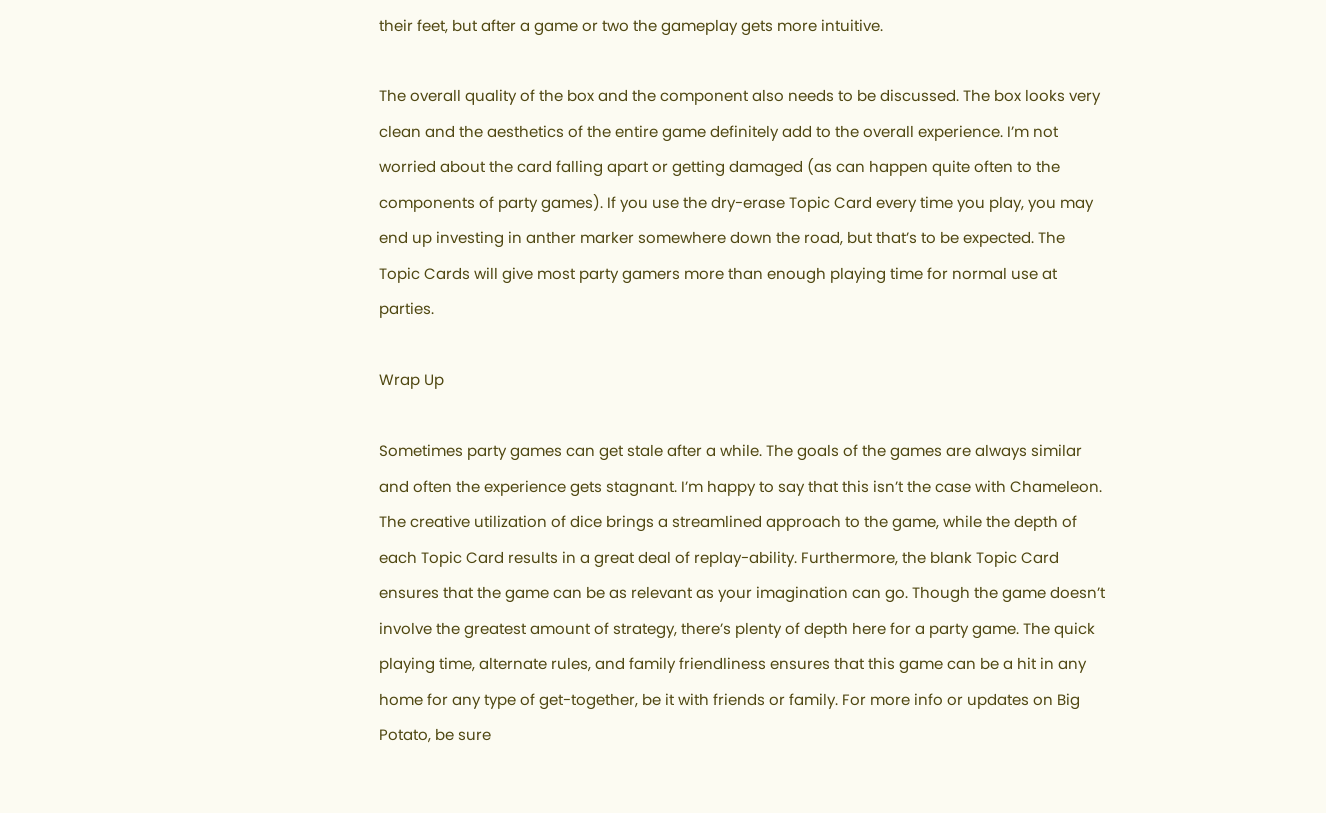their feet, but after a game or two the gameplay gets more intuitive.

The overall quality of the box and the component also needs to be discussed. The box looks very clean and the aesthetics of the entire game definitely add to the overall experience. I’m not worried about the card falling apart or getting damaged (as can happen quite often to the components of party games). If you use the dry-erase Topic Card every time you play, you may end up investing in anther marker somewhere down the road, but that’s to be expected. The Topic Cards will give most party gamers more than enough playing time for normal use at parties.

Wrap Up

Sometimes party games can get stale after a while. The goals of the games are always similar and often the experience gets stagnant. I’m happy to say that this isn’t the case with Chameleon. The creative utilization of dice brings a streamlined approach to the game, while the depth of each Topic Card results in a great deal of replay-ability. Furthermore, the blank Topic Card ensures that the game can be as relevant as your imagination can go. Though the game doesn’t involve the greatest amount of strategy, there’s plenty of depth here for a party game. The quick playing time, alternate rules, and family friendliness ensures that this game can be a hit in any home for any type of get-together, be it with friends or family. For more info or updates on Big Potato, be sure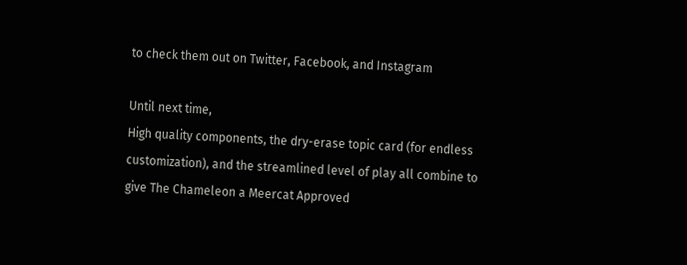to check them out on Twitter, Facebook, and Instagram

Until next time,
High quality components, the dry-erase topic card (for endless customization), and the streamlined level of play all combine to give The Chameleon a Meercat Approved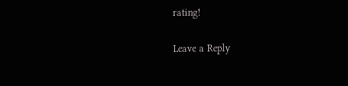rating!

Leave a Reply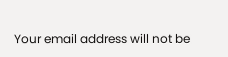Your email address will not be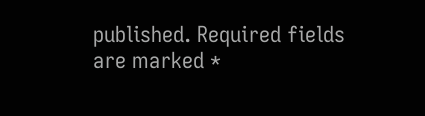published. Required fields are marked *